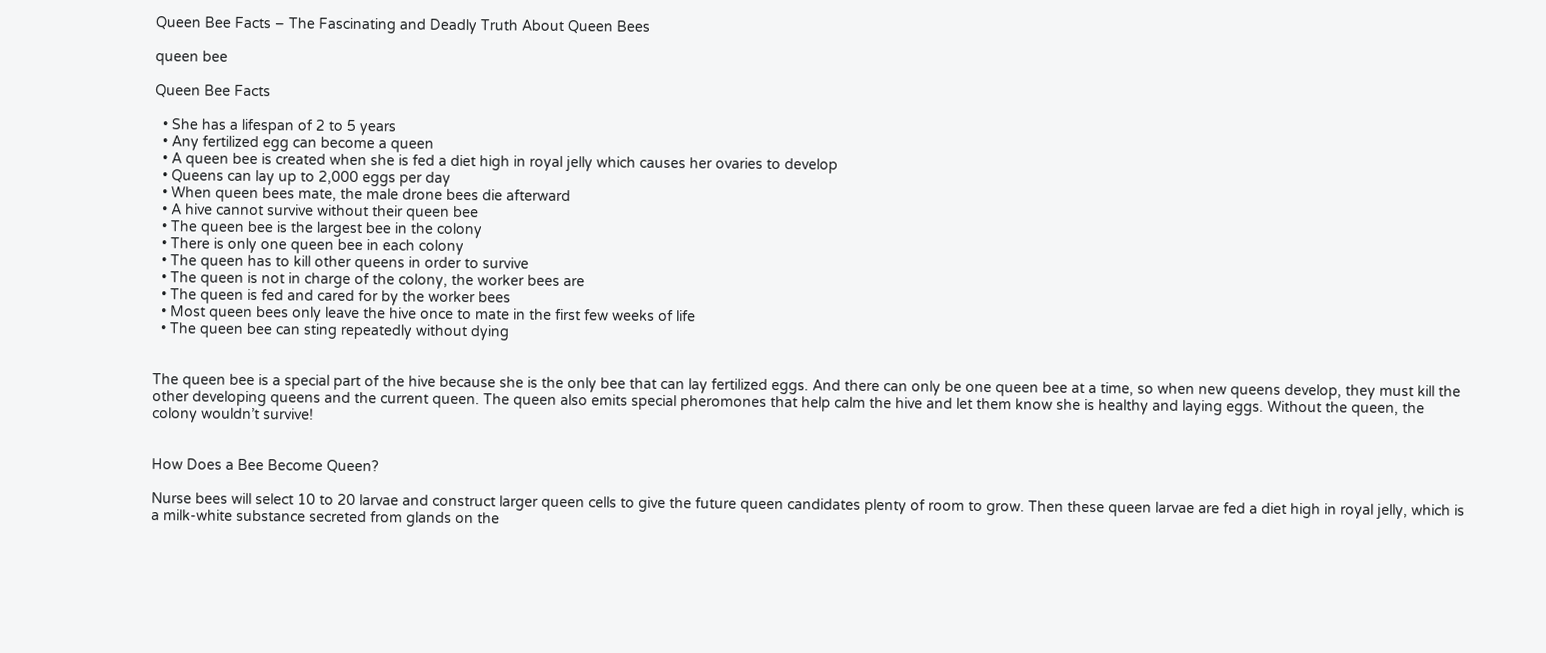Queen Bee Facts – The Fascinating and Deadly Truth About Queen Bees

queen bee

Queen Bee Facts

  • She has a lifespan of 2 to 5 years
  • Any fertilized egg can become a queen
  • A queen bee is created when she is fed a diet high in royal jelly which causes her ovaries to develop
  • Queens can lay up to 2,000 eggs per day
  • When queen bees mate, the male drone bees die afterward
  • A hive cannot survive without their queen bee
  • The queen bee is the largest bee in the colony
  • There is only one queen bee in each colony
  • The queen has to kill other queens in order to survive
  • The queen is not in charge of the colony, the worker bees are
  • The queen is fed and cared for by the worker bees
  • Most queen bees only leave the hive once to mate in the first few weeks of life
  • The queen bee can sting repeatedly without dying


The queen bee is a special part of the hive because she is the only bee that can lay fertilized eggs. And there can only be one queen bee at a time, so when new queens develop, they must kill the other developing queens and the current queen. The queen also emits special pheromones that help calm the hive and let them know she is healthy and laying eggs. Without the queen, the colony wouldn’t survive!


How Does a Bee Become Queen?

Nurse bees will select 10 to 20 larvae and construct larger queen cells to give the future queen candidates plenty of room to grow. Then these queen larvae are fed a diet high in royal jelly, which is a milk-white substance secreted from glands on the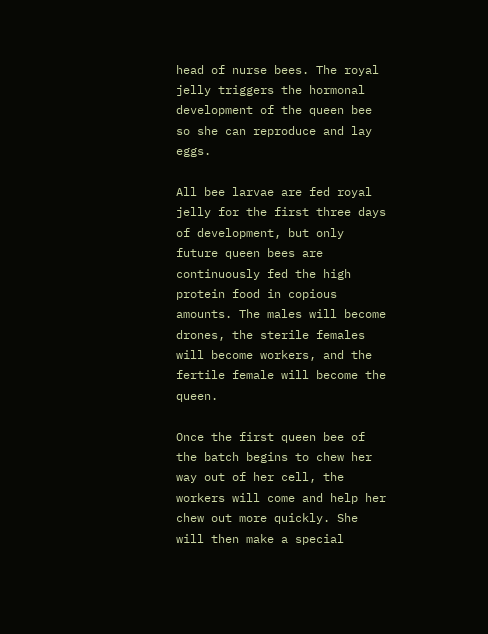head of nurse bees. The royal jelly triggers the hormonal development of the queen bee so she can reproduce and lay eggs.

All bee larvae are fed royal jelly for the first three days of development, but only future queen bees are continuously fed the high protein food in copious amounts. The males will become drones, the sterile females will become workers, and the fertile female will become the queen.

Once the first queen bee of the batch begins to chew her way out of her cell, the workers will come and help her chew out more quickly. She will then make a special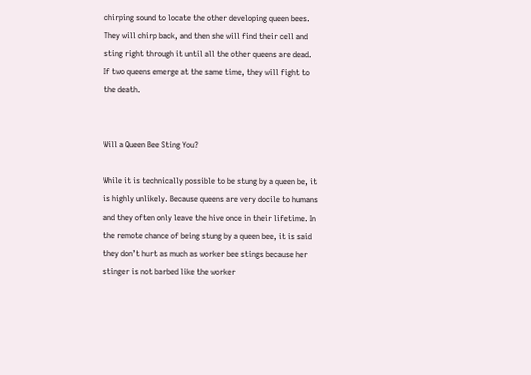chirping sound to locate the other developing queen bees. They will chirp back, and then she will find their cell and sting right through it until all the other queens are dead. If two queens emerge at the same time, they will fight to the death.


Will a Queen Bee Sting You?

While it is technically possible to be stung by a queen be, it is highly unlikely. Because queens are very docile to humans and they often only leave the hive once in their lifetime. In the remote chance of being stung by a queen bee, it is said they don’t hurt as much as worker bee stings because her stinger is not barbed like the worker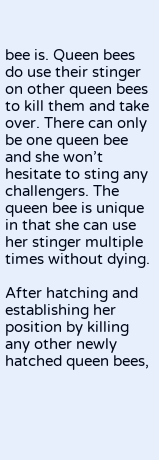bee is. Queen bees do use their stinger on other queen bees to kill them and take over. There can only be one queen bee and she won’t hesitate to sting any challengers. The queen bee is unique in that she can use her stinger multiple times without dying.

After hatching and establishing her position by killing any other newly hatched queen bees,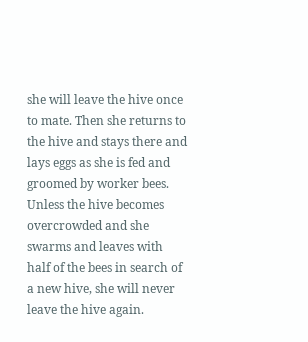she will leave the hive once to mate. Then she returns to the hive and stays there and lays eggs as she is fed and groomed by worker bees. Unless the hive becomes overcrowded and she swarms and leaves with half of the bees in search of a new hive, she will never leave the hive again.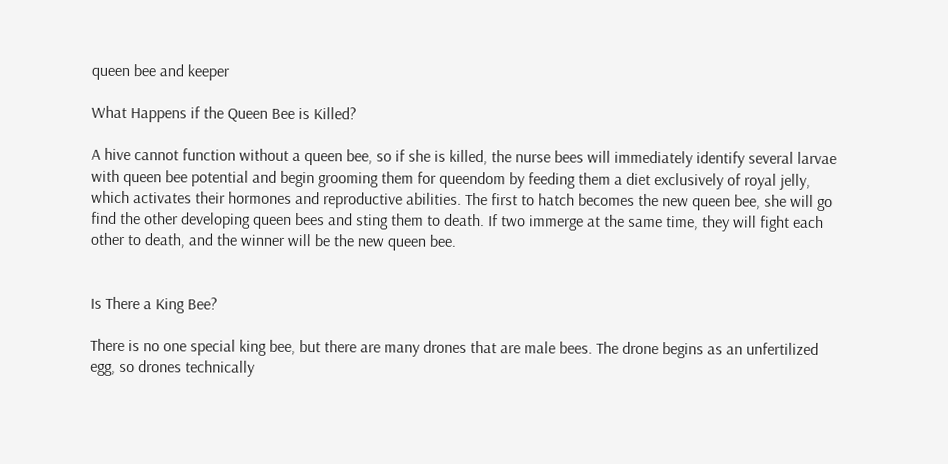queen bee and keeper

What Happens if the Queen Bee is Killed?

A hive cannot function without a queen bee, so if she is killed, the nurse bees will immediately identify several larvae with queen bee potential and begin grooming them for queendom by feeding them a diet exclusively of royal jelly, which activates their hormones and reproductive abilities. The first to hatch becomes the new queen bee, she will go find the other developing queen bees and sting them to death. If two immerge at the same time, they will fight each other to death, and the winner will be the new queen bee.


Is There a King Bee?

There is no one special king bee, but there are many drones that are male bees. The drone begins as an unfertilized egg, so drones technically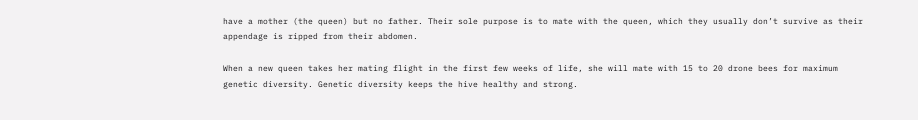have a mother (the queen) but no father. Their sole purpose is to mate with the queen, which they usually don’t survive as their appendage is ripped from their abdomen.

When a new queen takes her mating flight in the first few weeks of life, she will mate with 15 to 20 drone bees for maximum genetic diversity. Genetic diversity keeps the hive healthy and strong.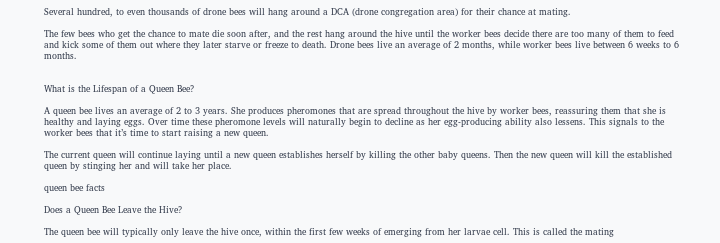Several hundred, to even thousands of drone bees will hang around a DCA (drone congregation area) for their chance at mating.

The few bees who get the chance to mate die soon after, and the rest hang around the hive until the worker bees decide there are too many of them to feed and kick some of them out where they later starve or freeze to death. Drone bees live an average of 2 months, while worker bees live between 6 weeks to 6 months.


What is the Lifespan of a Queen Bee?

A queen bee lives an average of 2 to 3 years. She produces pheromones that are spread throughout the hive by worker bees, reassuring them that she is healthy and laying eggs. Over time these pheromone levels will naturally begin to decline as her egg-producing ability also lessens. This signals to the worker bees that it’s time to start raising a new queen.

The current queen will continue laying until a new queen establishes herself by killing the other baby queens. Then the new queen will kill the established queen by stinging her and will take her place.

queen bee facts

Does a Queen Bee Leave the Hive?

The queen bee will typically only leave the hive once, within the first few weeks of emerging from her larvae cell. This is called the mating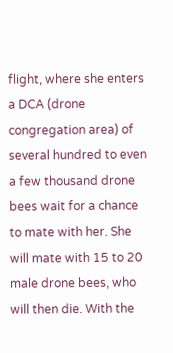flight, where she enters a DCA (drone congregation area) of several hundred to even a few thousand drone bees wait for a chance to mate with her. She will mate with 15 to 20 male drone bees, who will then die. With the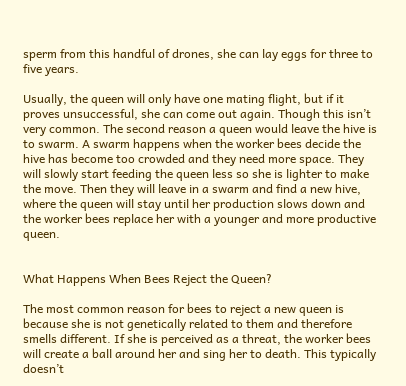sperm from this handful of drones, she can lay eggs for three to five years.

Usually, the queen will only have one mating flight, but if it proves unsuccessful, she can come out again. Though this isn’t very common. The second reason a queen would leave the hive is to swarm. A swarm happens when the worker bees decide the hive has become too crowded and they need more space. They will slowly start feeding the queen less so she is lighter to make the move. Then they will leave in a swarm and find a new hive, where the queen will stay until her production slows down and the worker bees replace her with a younger and more productive queen.


What Happens When Bees Reject the Queen?

The most common reason for bees to reject a new queen is because she is not genetically related to them and therefore smells different. If she is perceived as a threat, the worker bees will create a ball around her and sing her to death. This typically doesn’t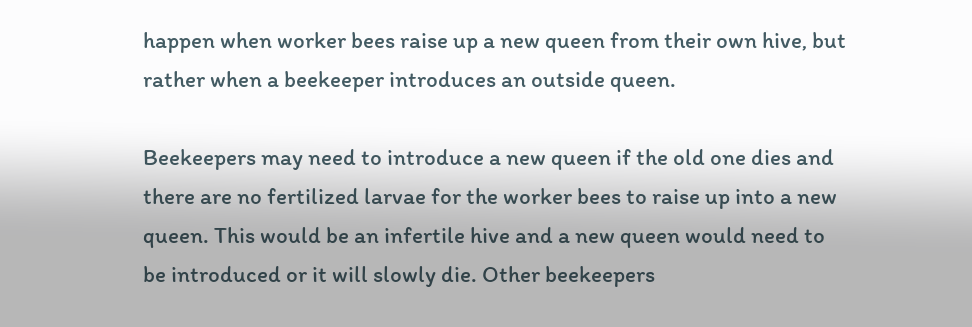happen when worker bees raise up a new queen from their own hive, but rather when a beekeeper introduces an outside queen.

Beekeepers may need to introduce a new queen if the old one dies and there are no fertilized larvae for the worker bees to raise up into a new queen. This would be an infertile hive and a new queen would need to be introduced or it will slowly die. Other beekeepers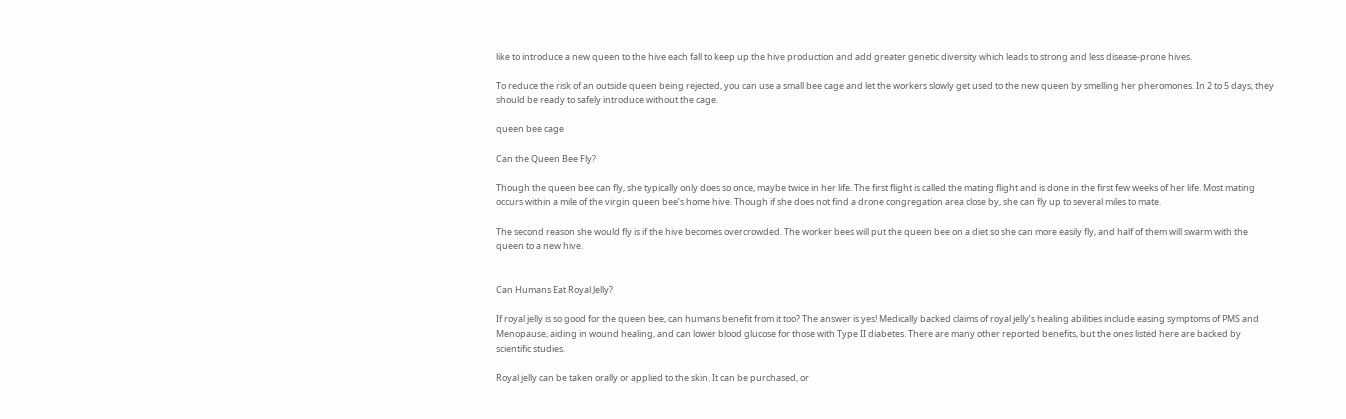like to introduce a new queen to the hive each fall to keep up the hive production and add greater genetic diversity which leads to strong and less disease-prone hives.

To reduce the risk of an outside queen being rejected, you can use a small bee cage and let the workers slowly get used to the new queen by smelling her pheromones. In 2 to 5 days, they should be ready to safely introduce without the cage.

queen bee cage

Can the Queen Bee Fly?

Though the queen bee can fly, she typically only does so once, maybe twice in her life. The first flight is called the mating flight and is done in the first few weeks of her life. Most mating occurs within a mile of the virgin queen bee’s home hive. Though if she does not find a drone congregation area close by, she can fly up to several miles to mate.

The second reason she would fly is if the hive becomes overcrowded. The worker bees will put the queen bee on a diet so she can more easily fly, and half of them will swarm with the queen to a new hive.


Can Humans Eat Royal Jelly?

If royal jelly is so good for the queen bee, can humans benefit from it too? The answer is yes! Medically backed claims of royal jelly’s healing abilities include easing symptoms of PMS and Menopause, aiding in wound healing, and can lower blood glucose for those with Type II diabetes. There are many other reported benefits, but the ones listed here are backed by scientific studies.

Royal jelly can be taken orally or applied to the skin. It can be purchased, or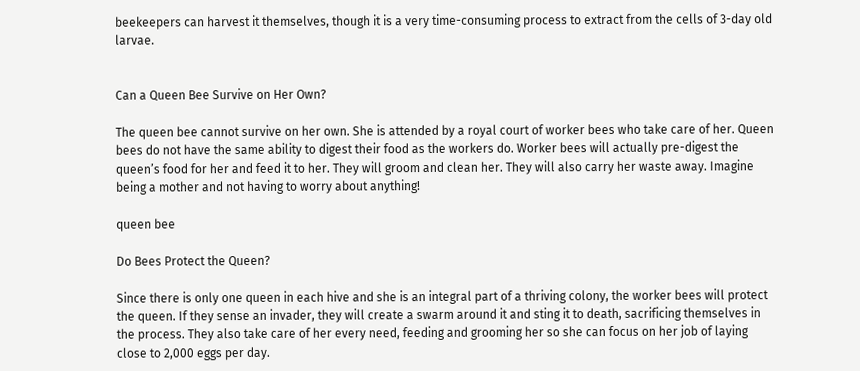beekeepers can harvest it themselves, though it is a very time-consuming process to extract from the cells of 3-day old larvae.


Can a Queen Bee Survive on Her Own?

The queen bee cannot survive on her own. She is attended by a royal court of worker bees who take care of her. Queen bees do not have the same ability to digest their food as the workers do. Worker bees will actually pre-digest the queen’s food for her and feed it to her. They will groom and clean her. They will also carry her waste away. Imagine being a mother and not having to worry about anything!

queen bee

Do Bees Protect the Queen?

Since there is only one queen in each hive and she is an integral part of a thriving colony, the worker bees will protect the queen. If they sense an invader, they will create a swarm around it and sting it to death, sacrificing themselves in the process. They also take care of her every need, feeding and grooming her so she can focus on her job of laying close to 2,000 eggs per day.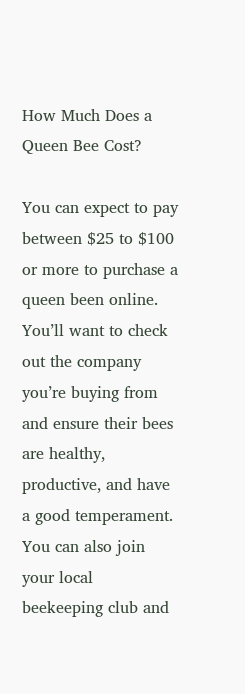How Much Does a Queen Bee Cost?

You can expect to pay between $25 to $100 or more to purchase a queen been online. You’ll want to check out the company you’re buying from and ensure their bees are healthy, productive, and have a good temperament. You can also join your local beekeeping club and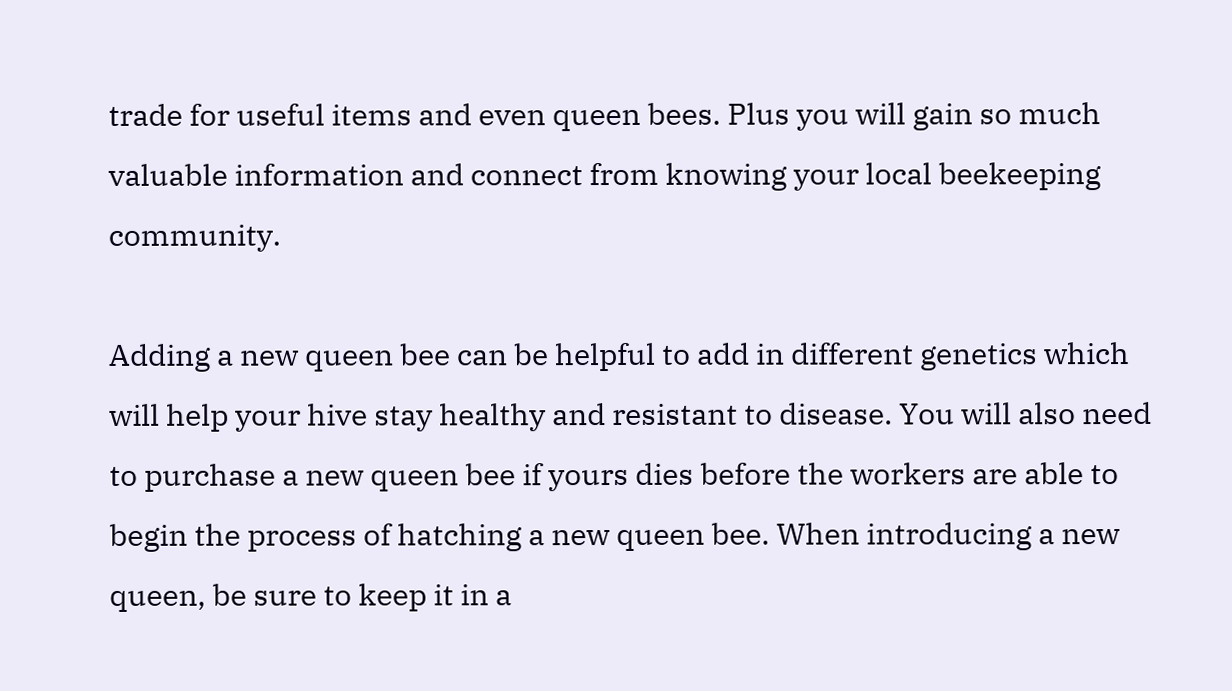trade for useful items and even queen bees. Plus you will gain so much valuable information and connect from knowing your local beekeeping community.

Adding a new queen bee can be helpful to add in different genetics which will help your hive stay healthy and resistant to disease. You will also need to purchase a new queen bee if yours dies before the workers are able to begin the process of hatching a new queen bee. When introducing a new queen, be sure to keep it in a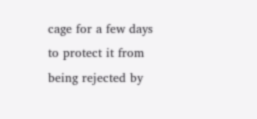cage for a few days to protect it from being rejected by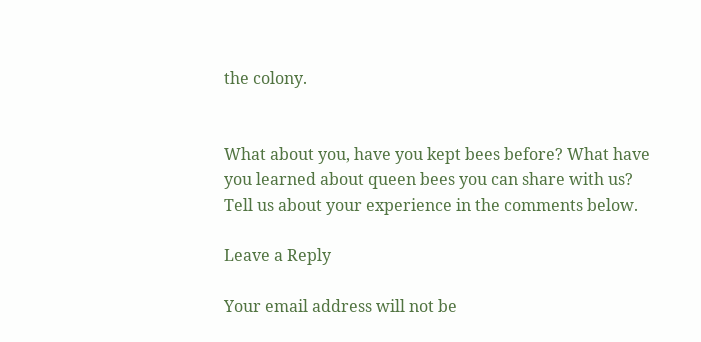the colony.


What about you, have you kept bees before? What have you learned about queen bees you can share with us? Tell us about your experience in the comments below.

Leave a Reply

Your email address will not be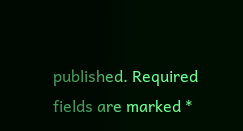published. Required fields are marked *